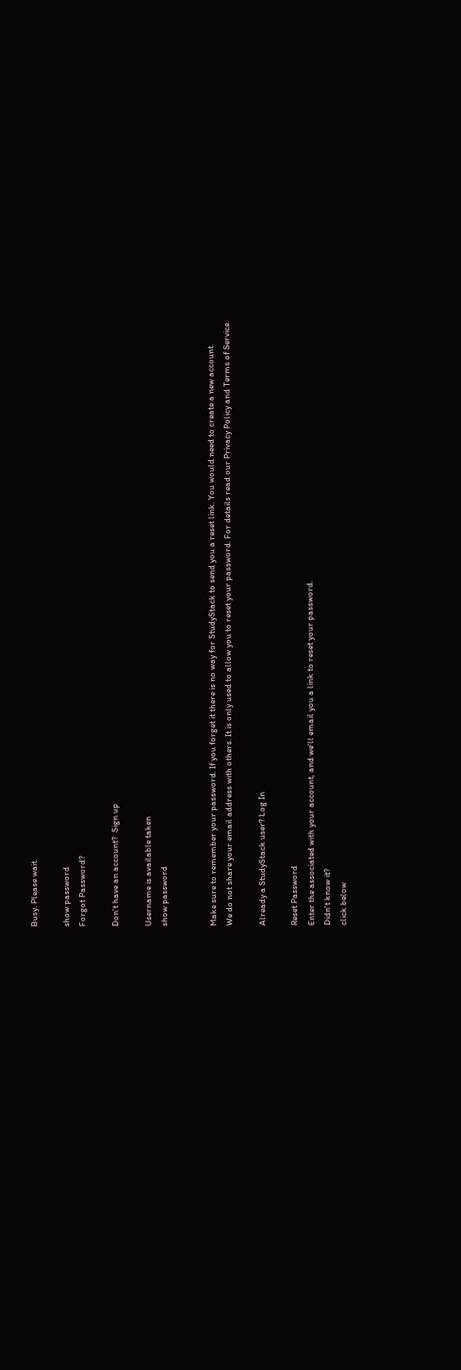Busy. Please wait.

show password
Forgot Password?

Don't have an account?  Sign up

Username is available taken
show password


Make sure to remember your password. If you forget it there is no way for StudyStack to send you a reset link. You would need to create a new account.
We do not share your email address with others. It is only used to allow you to reset your password. For details read our Privacy Policy and Terms of Service.

Already a StudyStack user? Log In

Reset Password
Enter the associated with your account, and we'll email you a link to reset your password.
Didn't know it?
click below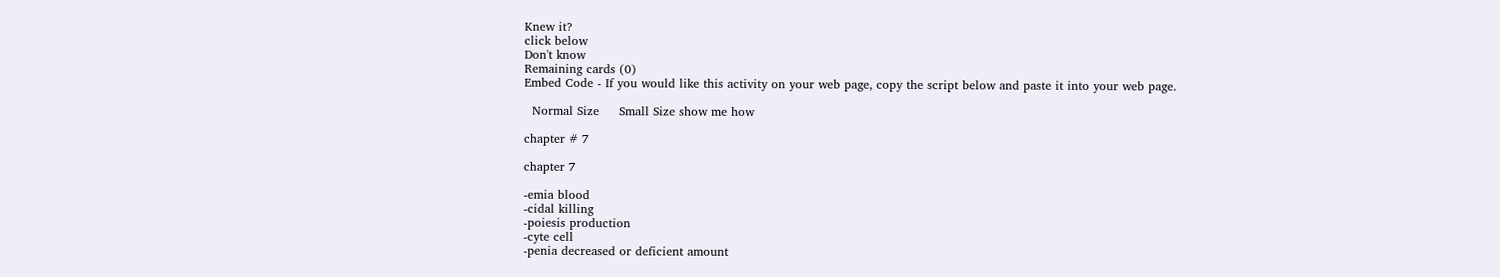Knew it?
click below
Don't know
Remaining cards (0)
Embed Code - If you would like this activity on your web page, copy the script below and paste it into your web page.

  Normal Size     Small Size show me how

chapter # 7

chapter 7

-emia blood
-cidal killing
-poiesis production
-cyte cell
-penia decreased or deficient amount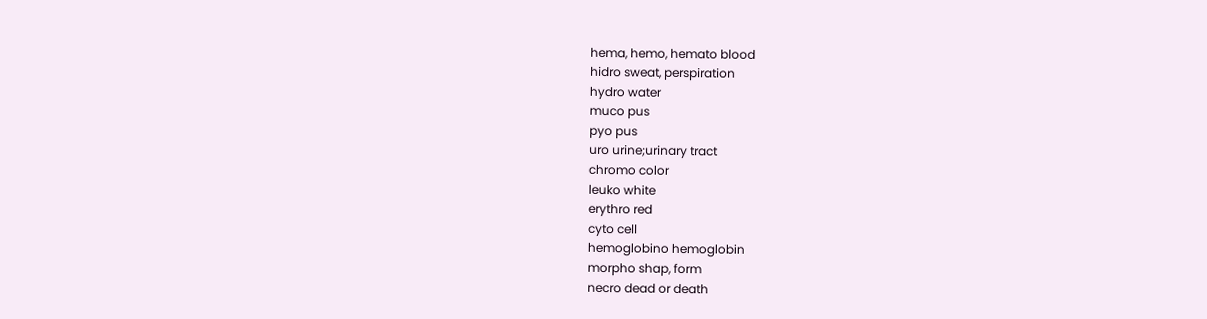hema, hemo, hemato blood
hidro sweat, perspiration
hydro water
muco pus
pyo pus
uro urine;urinary tract
chromo color
leuko white
erythro red
cyto cell
hemoglobino hemoglobin
morpho shap, form
necro dead or death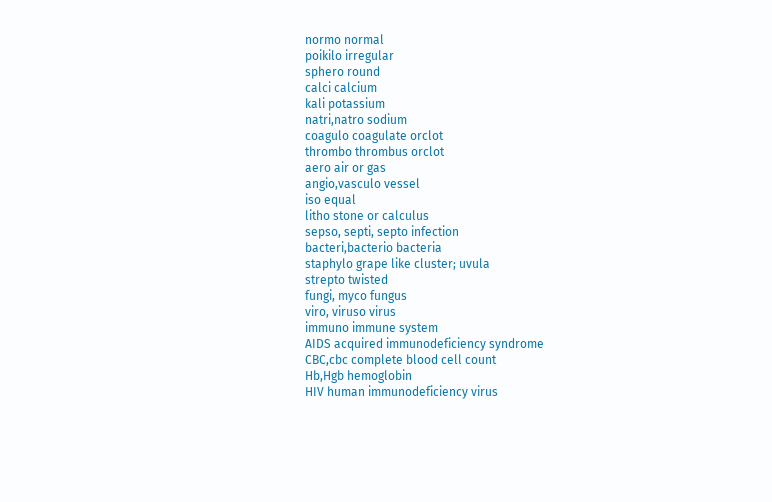normo normal
poikilo irregular
sphero round
calci calcium
kali potassium
natri,natro sodium
coagulo coagulate orclot
thrombo thrombus orclot
aero air or gas
angio,vasculo vessel
iso equal
litho stone or calculus
sepso, septi, septo infection
bacteri,bacterio bacteria
staphylo grape like cluster; uvula
strepto twisted
fungi, myco fungus
viro, viruso virus
immuno immune system
AIDS acquired immunodeficiency syndrome
CBC,cbc complete blood cell count
Hb,Hgb hemoglobin
HIV human immunodeficiency virus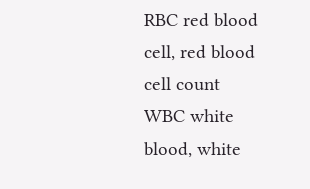RBC red blood cell, red blood cell count
WBC white blood, white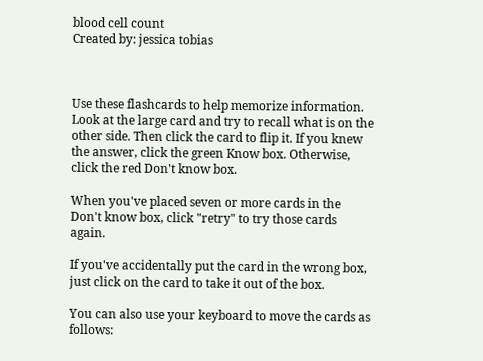blood cell count
Created by: jessica tobias



Use these flashcards to help memorize information. Look at the large card and try to recall what is on the other side. Then click the card to flip it. If you knew the answer, click the green Know box. Otherwise, click the red Don't know box.

When you've placed seven or more cards in the Don't know box, click "retry" to try those cards again.

If you've accidentally put the card in the wrong box, just click on the card to take it out of the box.

You can also use your keyboard to move the cards as follows: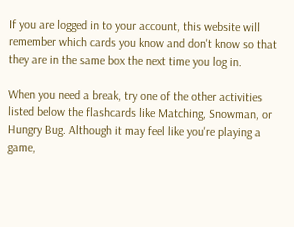If you are logged in to your account, this website will remember which cards you know and don't know so that they are in the same box the next time you log in.

When you need a break, try one of the other activities listed below the flashcards like Matching, Snowman, or Hungry Bug. Although it may feel like you're playing a game,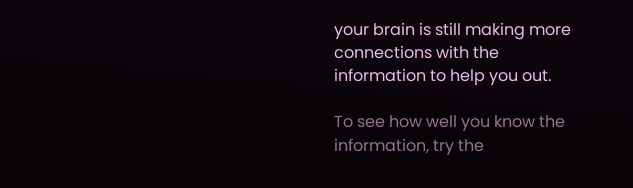your brain is still making more connections with the information to help you out.

To see how well you know the information, try the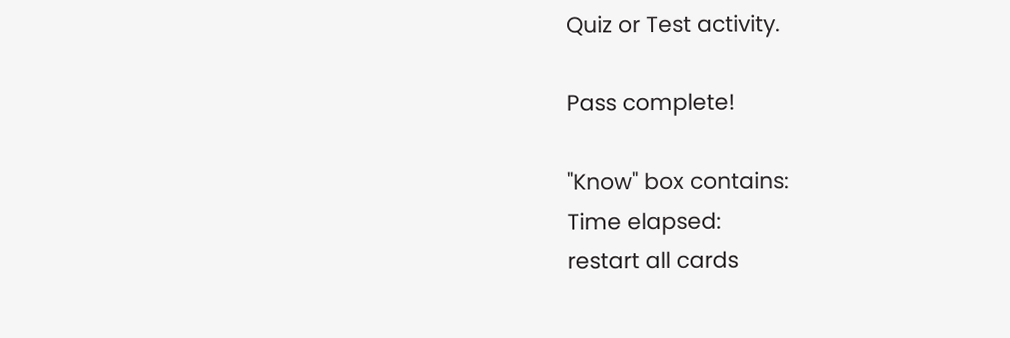Quiz or Test activity.

Pass complete!

"Know" box contains:
Time elapsed:
restart all cards